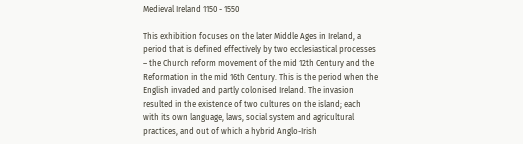Medieval Ireland 1150 - 1550

This exhibition focuses on the later Middle Ages in Ireland, a period that is defined effectively by two ecclesiastical processes – the Church reform movement of the mid 12th Century and the Reformation in the mid 16th Century. This is the period when the English invaded and partly colonised Ireland. The invasion resulted in the existence of two cultures on the island; each with its own language, laws, social system and agricultural practices, and out of which a hybrid Anglo-Irish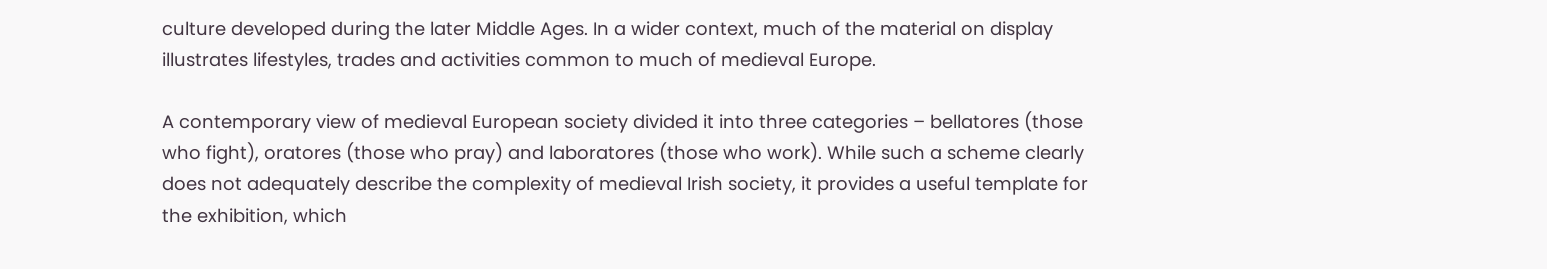culture developed during the later Middle Ages. In a wider context, much of the material on display illustrates lifestyles, trades and activities common to much of medieval Europe.

A contemporary view of medieval European society divided it into three categories – bellatores (those who fight), oratores (those who pray) and laboratores (those who work). While such a scheme clearly does not adequately describe the complexity of medieval Irish society, it provides a useful template for the exhibition, which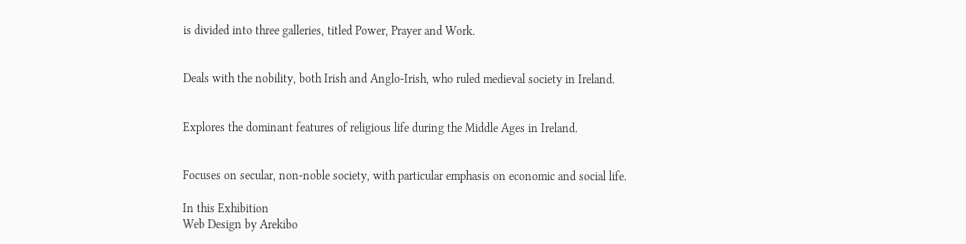is divided into three galleries, titled Power, Prayer and Work.


Deals with the nobility, both Irish and Anglo-Irish, who ruled medieval society in Ireland.


Explores the dominant features of religious life during the Middle Ages in Ireland.


Focuses on secular, non-noble society, with particular emphasis on economic and social life.

In this Exhibition
Web Design by Arekibo